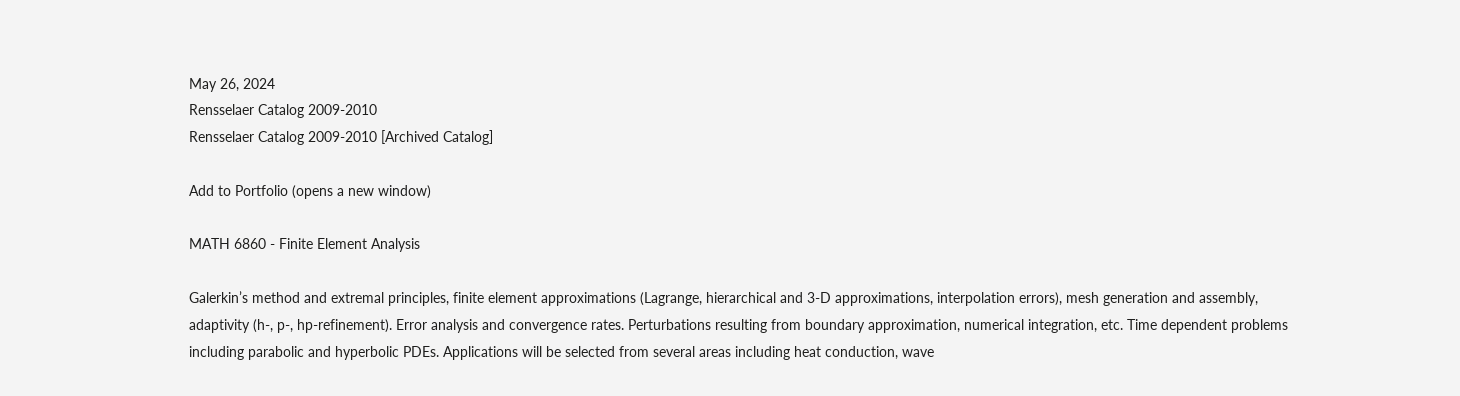May 26, 2024
Rensselaer Catalog 2009-2010
Rensselaer Catalog 2009-2010 [Archived Catalog]

Add to Portfolio (opens a new window)

MATH 6860 - Finite Element Analysis

Galerkin’s method and extremal principles, finite element approximations (Lagrange, hierarchical and 3-D approximations, interpolation errors), mesh generation and assembly, adaptivity (h-, p-, hp-refinement). Error analysis and convergence rates. Perturbations resulting from boundary approximation, numerical integration, etc. Time dependent problems including parabolic and hyperbolic PDEs. Applications will be selected from several areas including heat conduction, wave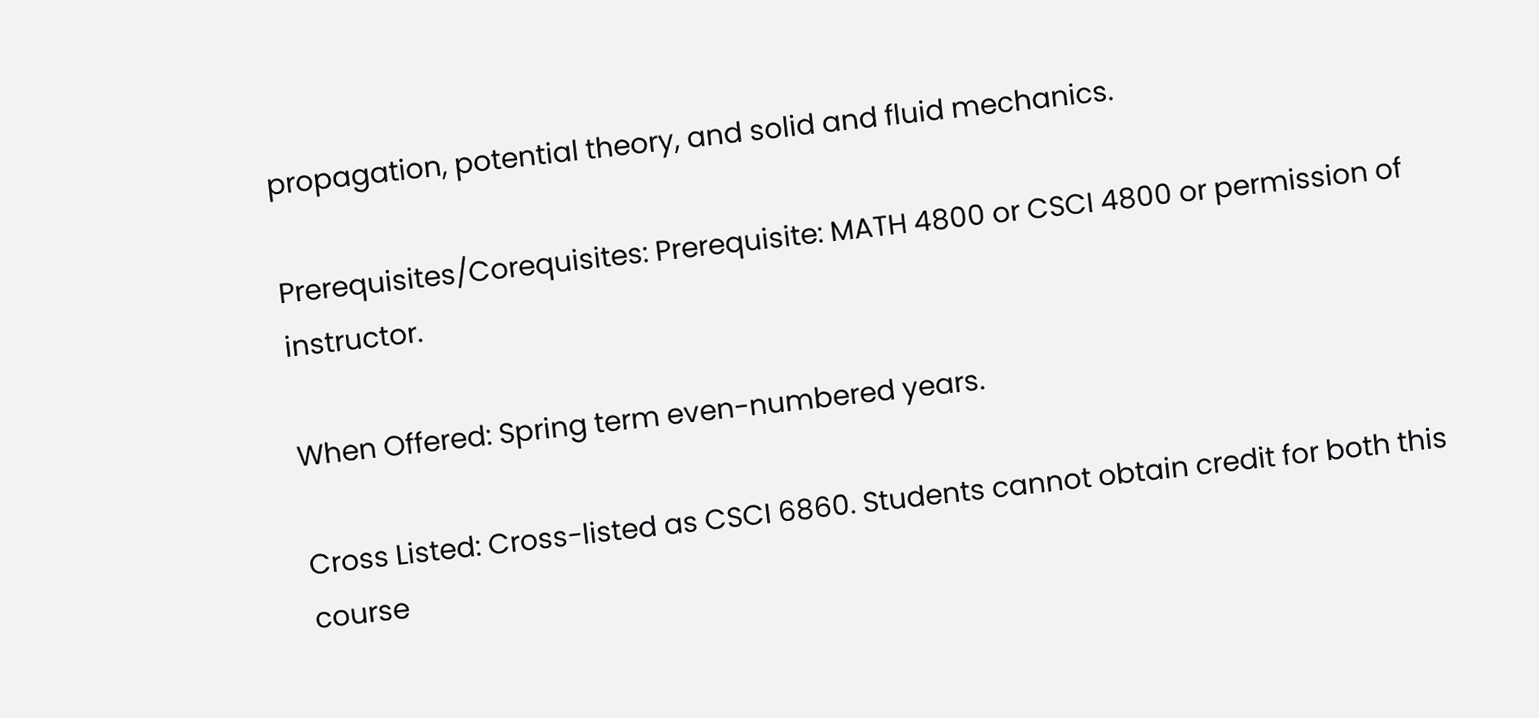propagation, potential theory, and solid and fluid mechanics.

Prerequisites/Corequisites: Prerequisite: MATH 4800 or CSCI 4800 or permission of instructor.

When Offered: Spring term even-numbered years.

Cross Listed: Cross-listed as CSCI 6860. Students cannot obtain credit for both this course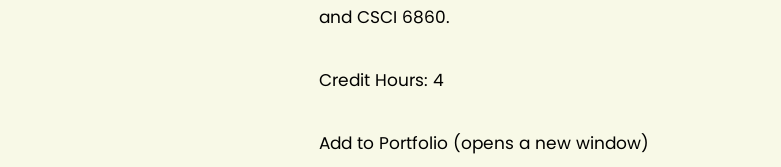and CSCI 6860.

Credit Hours: 4

Add to Portfolio (opens a new window)